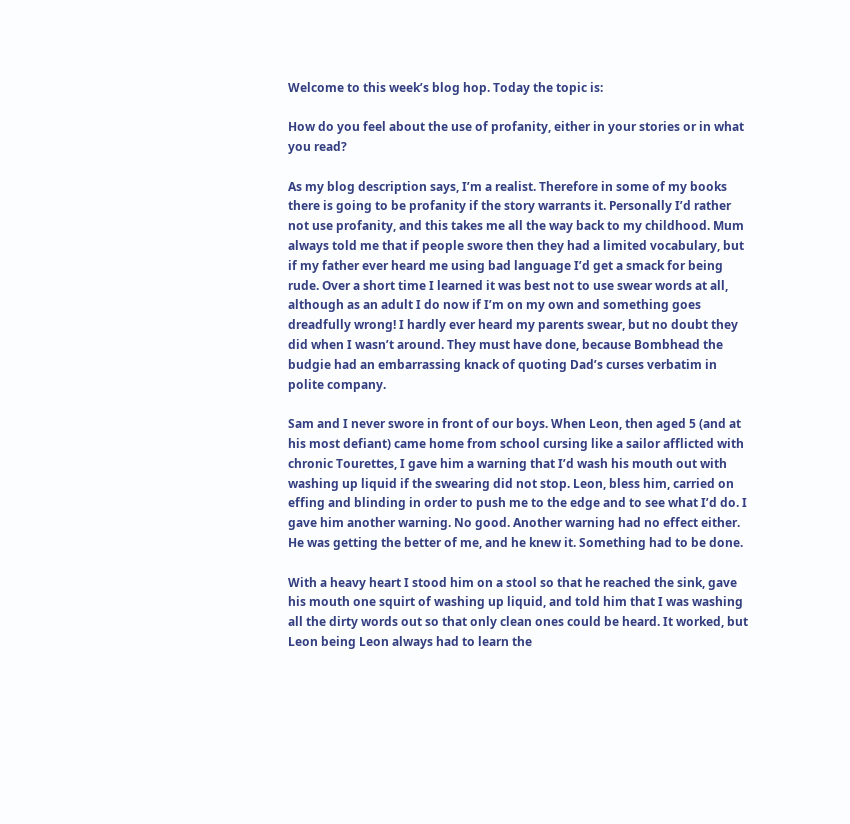Welcome to this week’s blog hop. Today the topic is:

How do you feel about the use of profanity, either in your stories or in what you read?

As my blog description says, I’m a realist. Therefore in some of my books there is going to be profanity if the story warrants it. Personally I’d rather not use profanity, and this takes me all the way back to my childhood. Mum always told me that if people swore then they had a limited vocabulary, but if my father ever heard me using bad language I’d get a smack for being rude. Over a short time I learned it was best not to use swear words at all, although as an adult I do now if I’m on my own and something goes dreadfully wrong! I hardly ever heard my parents swear, but no doubt they did when I wasn’t around. They must have done, because Bombhead the budgie had an embarrassing knack of quoting Dad’s curses verbatim in polite company.

Sam and I never swore in front of our boys. When Leon, then aged 5 (and at his most defiant) came home from school cursing like a sailor afflicted with chronic Tourettes, I gave him a warning that I’d wash his mouth out with washing up liquid if the swearing did not stop. Leon, bless him, carried on effing and blinding in order to push me to the edge and to see what I’d do. I gave him another warning. No good. Another warning had no effect either. He was getting the better of me, and he knew it. Something had to be done.

With a heavy heart I stood him on a stool so that he reached the sink, gave his mouth one squirt of washing up liquid, and told him that I was washing all the dirty words out so that only clean ones could be heard. It worked, but Leon being Leon always had to learn the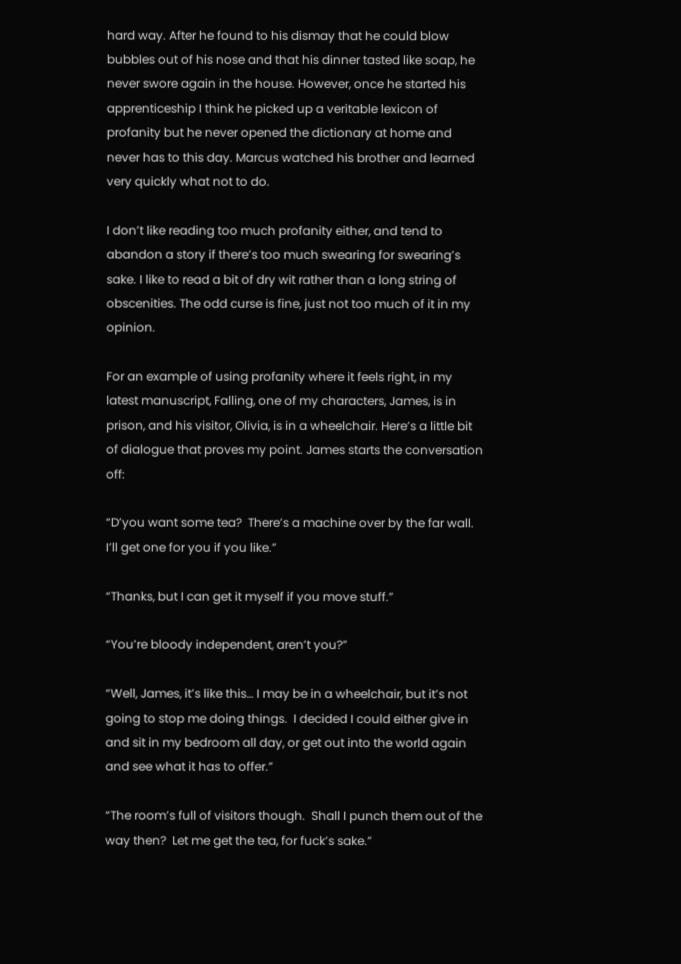hard way. After he found to his dismay that he could blow bubbles out of his nose and that his dinner tasted like soap, he never swore again in the house. However, once he started his apprenticeship I think he picked up a veritable lexicon of profanity but he never opened the dictionary at home and never has to this day. Marcus watched his brother and learned very quickly what not to do.

I don’t like reading too much profanity either, and tend to abandon a story if there’s too much swearing for swearing’s sake. I like to read a bit of dry wit rather than a long string of obscenities. The odd curse is fine, just not too much of it in my opinion.

For an example of using profanity where it feels right, in my latest manuscript, Falling, one of my characters, James, is in prison, and his visitor, Olivia, is in a wheelchair. Here’s a little bit of dialogue that proves my point. James starts the conversation off:

“D’you want some tea?  There’s a machine over by the far wall.  I’ll get one for you if you like.”

“Thanks, but I can get it myself if you move stuff.”

“You’re bloody independent, aren’t you?”

“Well, James, it’s like this… I may be in a wheelchair, but it’s not going to stop me doing things.  I decided I could either give in and sit in my bedroom all day, or get out into the world again and see what it has to offer.”

“The room’s full of visitors though.  Shall I punch them out of the way then?  Let me get the tea, for fuck’s sake.”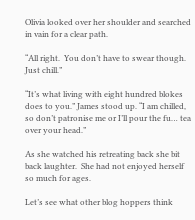Olivia looked over her shoulder and searched in vain for a clear path.

“All right.  You don’t have to swear though.  Just chill.”

“It’s what living with eight hundred blokes does to you.” James stood up. “I am chilled, so don’t patronise me or I’ll pour the fu… tea over your head.”

As she watched his retreating back she bit back laughter.  She had not enjoyed herself so much for ages.

Let’s see what other blog hoppers think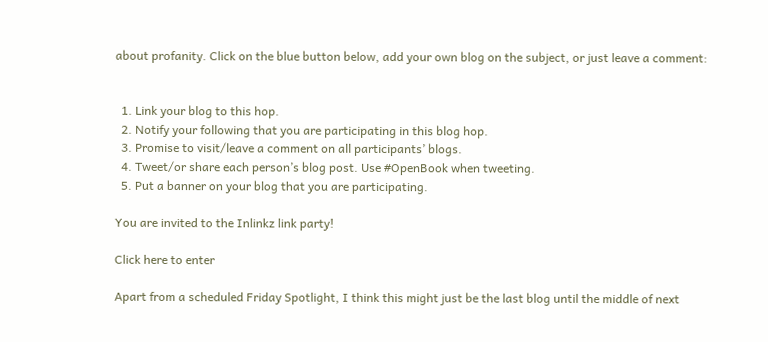about profanity. Click on the blue button below, add your own blog on the subject, or just leave a comment:


  1. Link your blog to this hop.
  2. Notify your following that you are participating in this blog hop.
  3. Promise to visit/leave a comment on all participants’ blogs.
  4. Tweet/or share each person’s blog post. Use #OpenBook when tweeting.
  5. Put a banner on your blog that you are participating.

You are invited to the Inlinkz link party!

Click here to enter

Apart from a scheduled Friday Spotlight, I think this might just be the last blog until the middle of next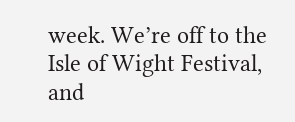week. We’re off to the Isle of Wight Festival, and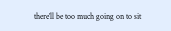there’ll be too much going on to sit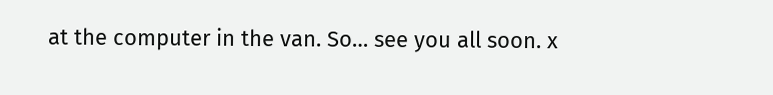at the computer in the van. So… see you all soon. x